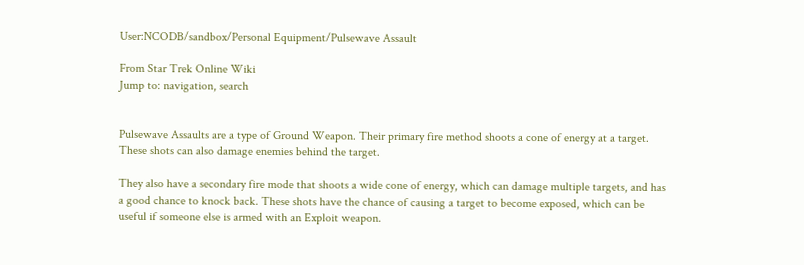User:NCODB/sandbox/Personal Equipment/Pulsewave Assault

From Star Trek Online Wiki
Jump to: navigation, search


Pulsewave Assaults are a type of Ground Weapon. Their primary fire method shoots a cone of energy at a target. These shots can also damage enemies behind the target.

They also have a secondary fire mode that shoots a wide cone of energy, which can damage multiple targets, and has a good chance to knock back. These shots have the chance of causing a target to become exposed, which can be useful if someone else is armed with an Exploit weapon.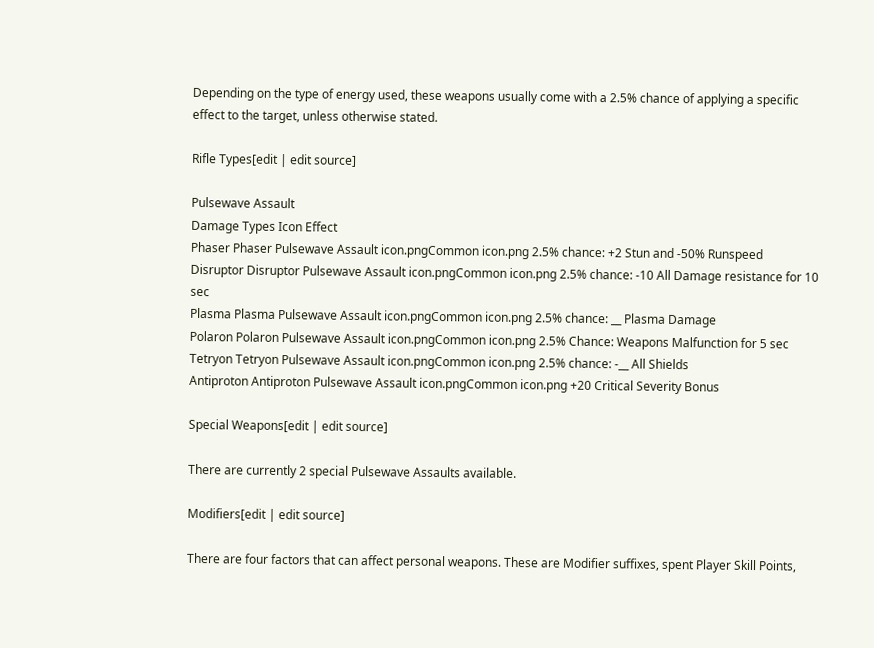Depending on the type of energy used, these weapons usually come with a 2.5% chance of applying a specific effect to the target, unless otherwise stated.

Rifle Types[edit | edit source]

Pulsewave Assault
Damage Types Icon Effect
Phaser Phaser Pulsewave Assault icon.pngCommon icon.png 2.5% chance: +2 Stun and -50% Runspeed
Disruptor Disruptor Pulsewave Assault icon.pngCommon icon.png 2.5% chance: -10 All Damage resistance for 10 sec
Plasma Plasma Pulsewave Assault icon.pngCommon icon.png 2.5% chance: __ Plasma Damage
Polaron Polaron Pulsewave Assault icon.pngCommon icon.png 2.5% Chance: Weapons Malfunction for 5 sec
Tetryon Tetryon Pulsewave Assault icon.pngCommon icon.png 2.5% chance: -__ All Shields
Antiproton Antiproton Pulsewave Assault icon.pngCommon icon.png +20 Critical Severity Bonus

Special Weapons[edit | edit source]

There are currently 2 special Pulsewave Assaults available.

Modifiers[edit | edit source]

There are four factors that can affect personal weapons. These are Modifier suffixes, spent Player Skill Points,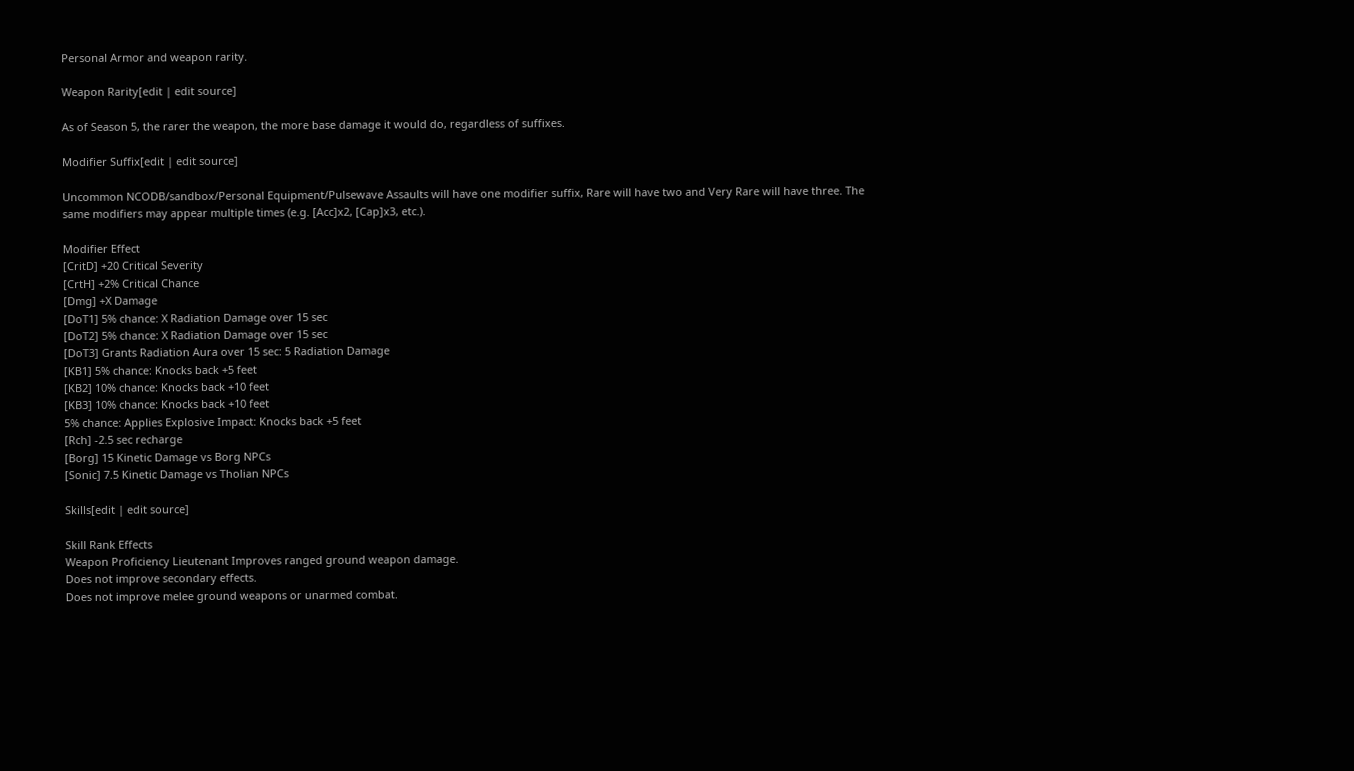Personal Armor and weapon rarity.

Weapon Rarity[edit | edit source]

As of Season 5, the rarer the weapon, the more base damage it would do, regardless of suffixes.

Modifier Suffix[edit | edit source]

Uncommon NCODB/sandbox/Personal Equipment/Pulsewave Assaults will have one modifier suffix, Rare will have two and Very Rare will have three. The same modifiers may appear multiple times (e.g. [Acc]x2, [Cap]x3, etc.).

Modifier Effect
[CritD] +20 Critical Severity
[CrtH] +2% Critical Chance
[Dmg] +X Damage
[DoT1] 5% chance: X Radiation Damage over 15 sec
[DoT2] 5% chance: X Radiation Damage over 15 sec
[DoT3] Grants Radiation Aura over 15 sec: 5 Radiation Damage
[KB1] 5% chance: Knocks back +5 feet
[KB2] 10% chance: Knocks back +10 feet
[KB3] 10% chance: Knocks back +10 feet
5% chance: Applies Explosive Impact: Knocks back +5 feet
[Rch] -2.5 sec recharge
[Borg] 15 Kinetic Damage vs Borg NPCs
[Sonic] 7.5 Kinetic Damage vs Tholian NPCs

Skills[edit | edit source]

Skill Rank Effects
Weapon Proficiency Lieutenant Improves ranged ground weapon damage.
Does not improve secondary effects.
Does not improve melee ground weapons or unarmed combat.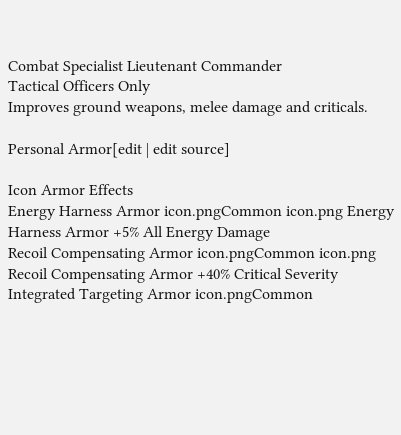Combat Specialist Lieutenant Commander
Tactical Officers Only
Improves ground weapons, melee damage and criticals.

Personal Armor[edit | edit source]

Icon Armor Effects
Energy Harness Armor icon.pngCommon icon.png Energy Harness Armor +5% All Energy Damage
Recoil Compensating Armor icon.pngCommon icon.png Recoil Compensating Armor +40% Critical Severity
Integrated Targeting Armor icon.pngCommon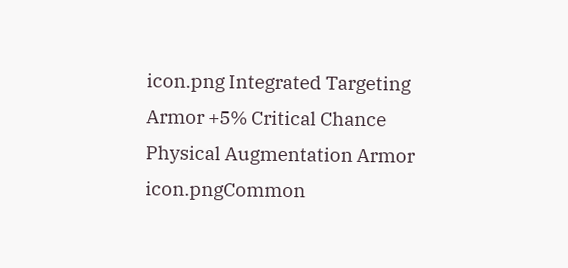icon.png Integrated Targeting Armor +5% Critical Chance
Physical Augmentation Armor icon.pngCommon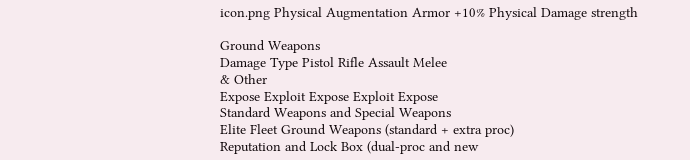icon.png Physical Augmentation Armor +10% Physical Damage strength

Ground Weapons
Damage Type Pistol Rifle Assault Melee
& Other
Expose Exploit Expose Exploit Expose
Standard Weapons and Special Weapons
Elite Fleet Ground Weapons (standard + extra proc)
Reputation and Lock Box (dual-proc and new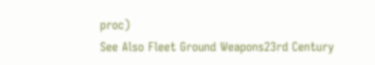proc)
See Also Fleet Ground Weapons23rd Century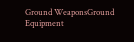Ground WeaponsGround Equipment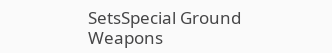SetsSpecial Ground Weapons